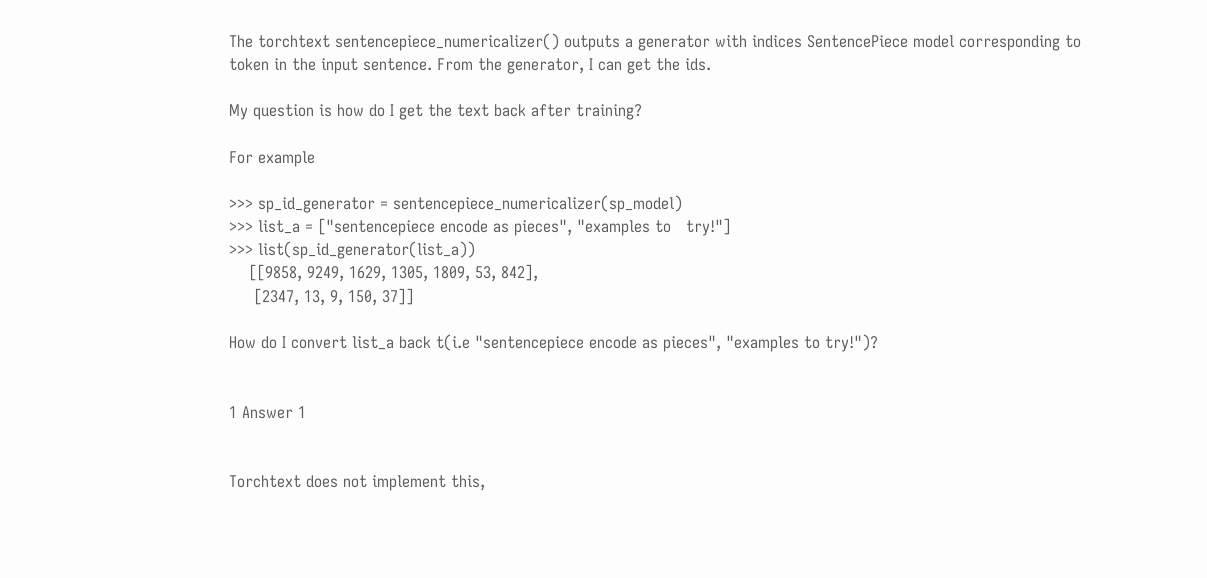The torchtext sentencepiece_numericalizer() outputs a generator with indices SentencePiece model corresponding to token in the input sentence. From the generator, I can get the ids.

My question is how do I get the text back after training?

For example

>>> sp_id_generator = sentencepiece_numericalizer(sp_model)
>>> list_a = ["sentencepiece encode as pieces", "examples to   try!"]
>>> list(sp_id_generator(list_a))
    [[9858, 9249, 1629, 1305, 1809, 53, 842],
     [2347, 13, 9, 150, 37]]

How do I convert list_a back t(i.e "sentencepiece encode as pieces", "examples to try!")?


1 Answer 1


Torchtext does not implement this,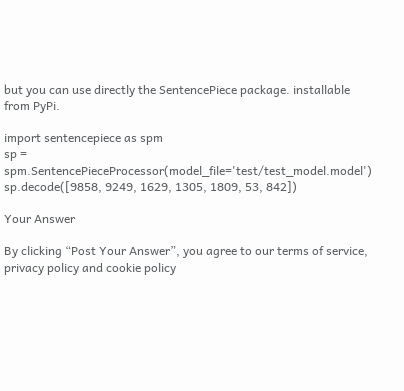but you can use directly the SentencePiece package. installable from PyPi.

import sentencepiece as spm
sp = spm.SentencePieceProcessor(model_file='test/test_model.model')
sp.decode([9858, 9249, 1629, 1305, 1809, 53, 842])

Your Answer

By clicking “Post Your Answer”, you agree to our terms of service, privacy policy and cookie policy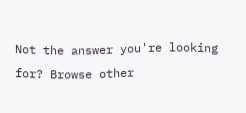Not the answer you're looking for? Browse other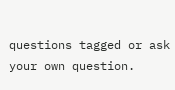questions tagged or ask your own question.